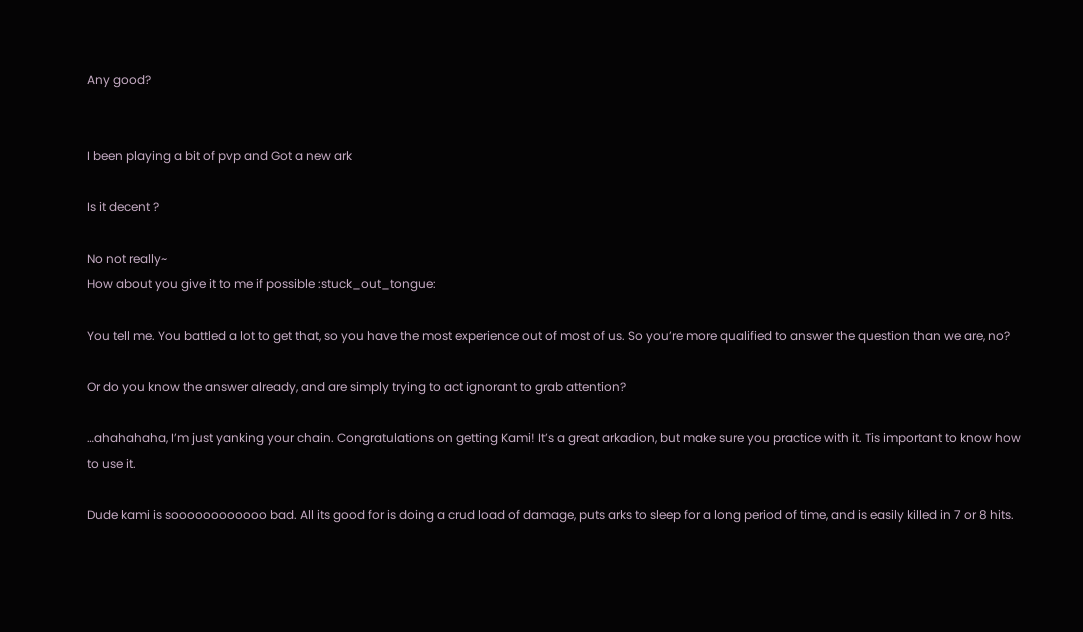Any good?


I been playing a bit of pvp and Got a new ark

Is it decent ?

No not really~
How about you give it to me if possible :stuck_out_tongue:

You tell me. You battled a lot to get that, so you have the most experience out of most of us. So you’re more qualified to answer the question than we are, no?

Or do you know the answer already, and are simply trying to act ignorant to grab attention?

…ahahahaha, I’m just yanking your chain. Congratulations on getting Kami! It’s a great arkadion, but make sure you practice with it. Tis important to know how to use it.

Dude kami is soooooooooooo bad. All its good for is doing a crud load of damage, puts arks to sleep for a long period of time, and is easily killed in 7 or 8 hits.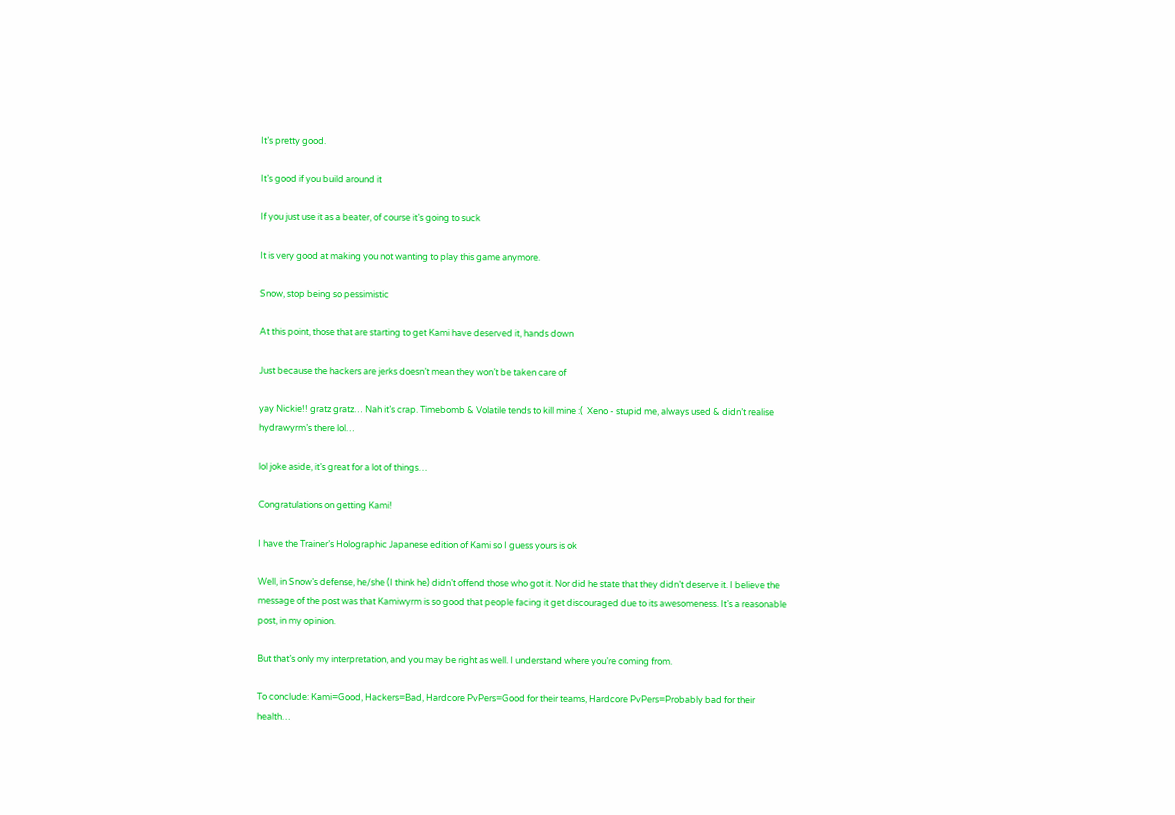It’s pretty good.

It’s good if you build around it

If you just use it as a beater, of course it’s going to suck

It is very good at making you not wanting to play this game anymore.

Snow, stop being so pessimistic

At this point, those that are starting to get Kami have deserved it, hands down

Just because the hackers are jerks doesn’t mean they won’t be taken care of

yay Nickie!! gratz gratz… Nah it’s crap. Timebomb & Volatile tends to kill mine :(  Xeno - stupid me, always used & didn’t realise hydrawyrm’s there lol…

lol joke aside, it’s great for a lot of things…

Congratulations on getting Kami!

I have the Trainer’s Holographic Japanese edition of Kami so I guess yours is ok

Well, in Snow’s defense, he/she (I think he) didn’t offend those who got it. Nor did he state that they didn’t deserve it. I believe the message of the post was that Kamiwyrm is so good that people facing it get discouraged due to its awesomeness. It’s a reasonable post, in my opinion.

But that’s only my interpretation, and you may be right as well. I understand where you’re coming from.

To conclude: Kami=Good, Hackers=Bad, Hardcore PvPers=Good for their teams, Hardcore PvPers=Probably bad for their health…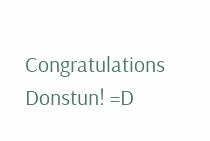Congratulations Donstun! =D